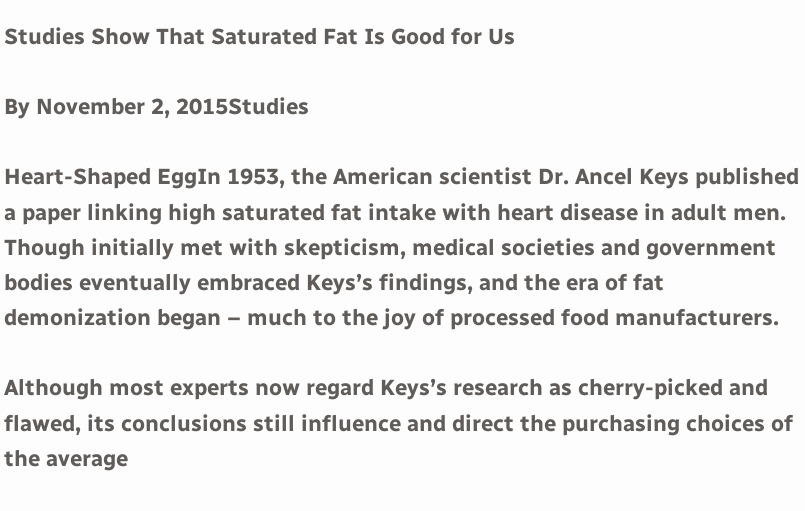Studies Show That Saturated Fat Is Good for Us

By November 2, 2015Studies

Heart-Shaped EggIn 1953, the American scientist Dr. Ancel Keys published a paper linking high saturated fat intake with heart disease in adult men. Though initially met with skepticism, medical societies and government bodies eventually embraced Keys’s findings, and the era of fat demonization began – much to the joy of processed food manufacturers.

Although most experts now regard Keys’s research as cherry-picked and flawed, its conclusions still influence and direct the purchasing choices of the average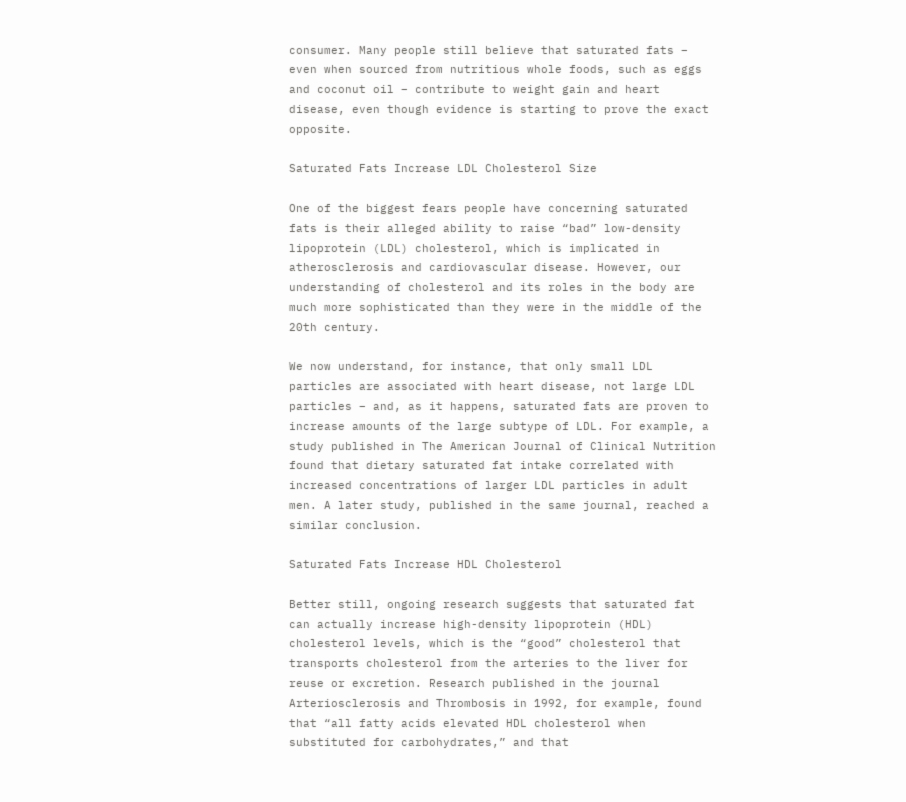consumer. Many people still believe that saturated fats – even when sourced from nutritious whole foods, such as eggs and coconut oil – contribute to weight gain and heart disease, even though evidence is starting to prove the exact opposite.

Saturated Fats Increase LDL Cholesterol Size

One of the biggest fears people have concerning saturated fats is their alleged ability to raise “bad” low-density lipoprotein (LDL) cholesterol, which is implicated in atherosclerosis and cardiovascular disease. However, our understanding of cholesterol and its roles in the body are much more sophisticated than they were in the middle of the 20th century.

We now understand, for instance, that only small LDL particles are associated with heart disease, not large LDL particles – and, as it happens, saturated fats are proven to increase amounts of the large subtype of LDL. For example, a study published in The American Journal of Clinical Nutrition found that dietary saturated fat intake correlated with increased concentrations of larger LDL particles in adult men. A later study, published in the same journal, reached a similar conclusion.

Saturated Fats Increase HDL Cholesterol

Better still, ongoing research suggests that saturated fat can actually increase high-density lipoprotein (HDL) cholesterol levels, which is the “good” cholesterol that transports cholesterol from the arteries to the liver for reuse or excretion. Research published in the journal Arteriosclerosis and Thrombosis in 1992, for example, found that “all fatty acids elevated HDL cholesterol when substituted for carbohydrates,” and that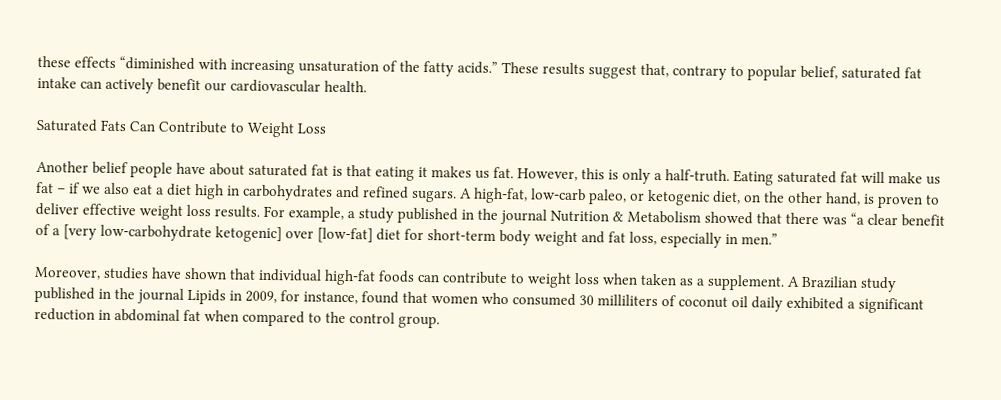these effects “diminished with increasing unsaturation of the fatty acids.” These results suggest that, contrary to popular belief, saturated fat intake can actively benefit our cardiovascular health.

Saturated Fats Can Contribute to Weight Loss

Another belief people have about saturated fat is that eating it makes us fat. However, this is only a half-truth. Eating saturated fat will make us fat – if we also eat a diet high in carbohydrates and refined sugars. A high-fat, low-carb paleo, or ketogenic diet, on the other hand, is proven to deliver effective weight loss results. For example, a study published in the journal Nutrition & Metabolism showed that there was “a clear benefit of a [very low-carbohydrate ketogenic] over [low-fat] diet for short-term body weight and fat loss, especially in men.”

Moreover, studies have shown that individual high-fat foods can contribute to weight loss when taken as a supplement. A Brazilian study published in the journal Lipids in 2009, for instance, found that women who consumed 30 milliliters of coconut oil daily exhibited a significant reduction in abdominal fat when compared to the control group.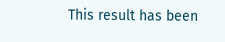This result has been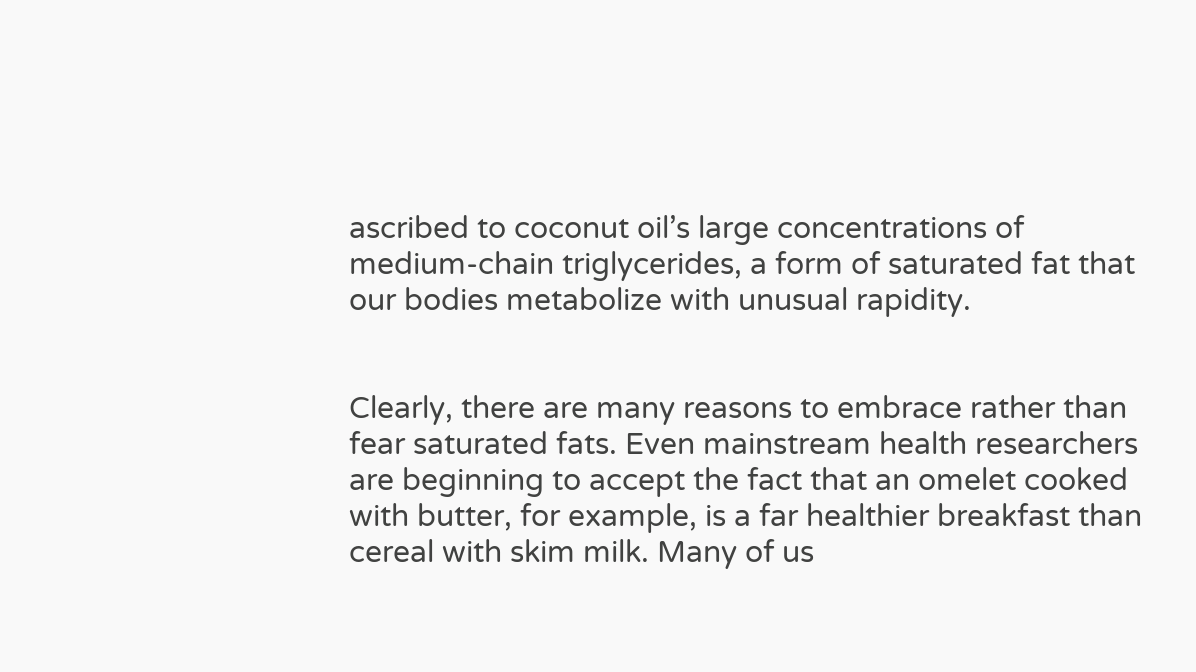ascribed to coconut oil’s large concentrations of medium-chain triglycerides, a form of saturated fat that our bodies metabolize with unusual rapidity.


Clearly, there are many reasons to embrace rather than fear saturated fats. Even mainstream health researchers are beginning to accept the fact that an omelet cooked with butter, for example, is a far healthier breakfast than cereal with skim milk. Many of us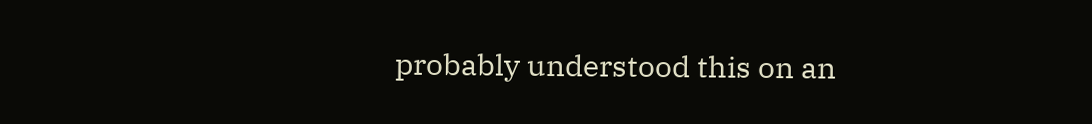probably understood this on an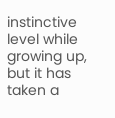instinctive level while growing up, but it has taken a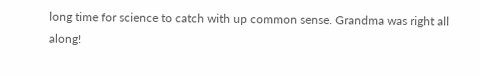long time for science to catch with up common sense. Grandma was right all along!